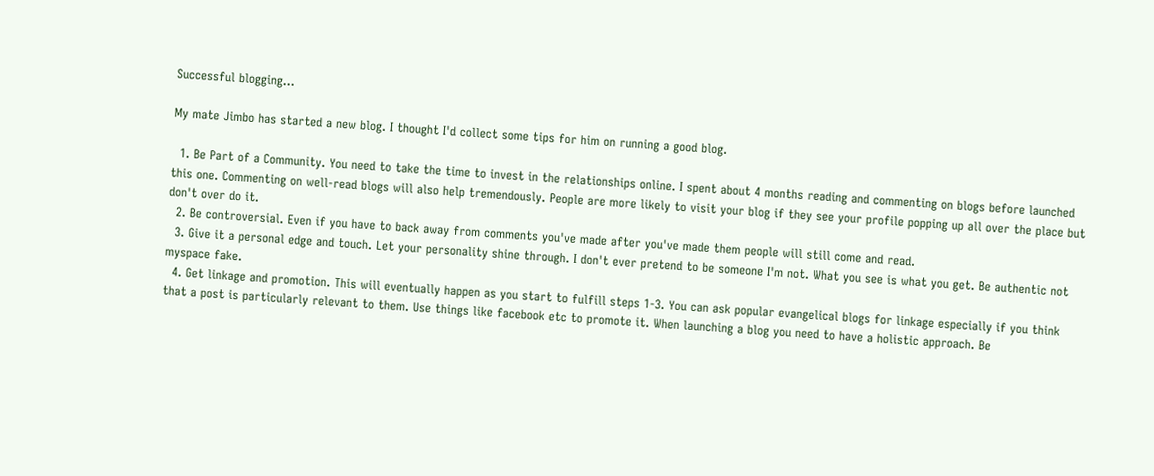Successful blogging...

My mate Jimbo has started a new blog. I thought I'd collect some tips for him on running a good blog.

  1. Be Part of a Community. You need to take the time to invest in the relationships online. I spent about 4 months reading and commenting on blogs before launched this one. Commenting on well-read blogs will also help tremendously. People are more likely to visit your blog if they see your profile popping up all over the place but don't over do it.
  2. Be controversial. Even if you have to back away from comments you've made after you've made them people will still come and read.
  3. Give it a personal edge and touch. Let your personality shine through. I don't ever pretend to be someone I'm not. What you see is what you get. Be authentic not myspace fake.
  4. Get linkage and promotion. This will eventually happen as you start to fulfill steps 1-3. You can ask popular evangelical blogs for linkage especially if you think that a post is particularly relevant to them. Use things like facebook etc to promote it. When launching a blog you need to have a holistic approach. Be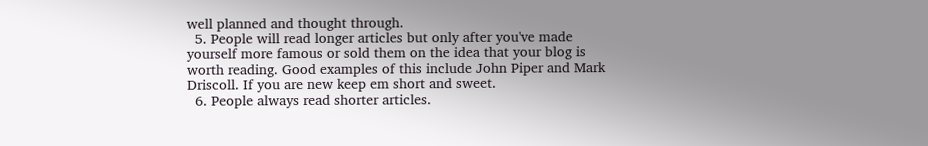well planned and thought through.
  5. People will read longer articles but only after you've made yourself more famous or sold them on the idea that your blog is worth reading. Good examples of this include John Piper and Mark Driscoll. If you are new keep em short and sweet.
  6. People always read shorter articles.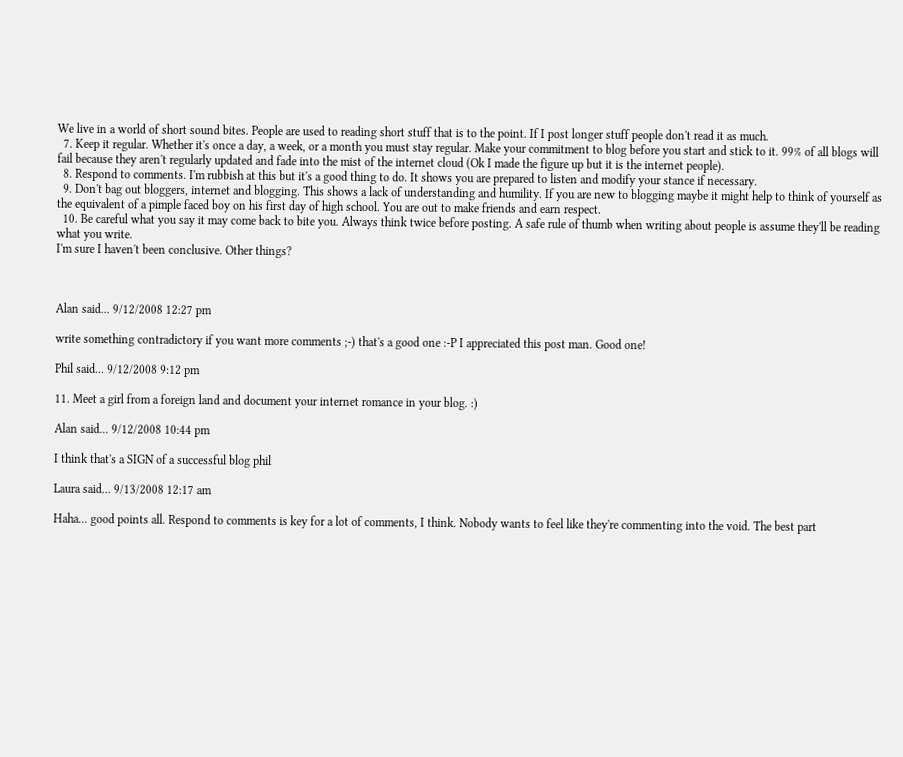We live in a world of short sound bites. People are used to reading short stuff that is to the point. If I post longer stuff people don't read it as much.
  7. Keep it regular. Whether it's once a day, a week, or a month you must stay regular. Make your commitment to blog before you start and stick to it. 99% of all blogs will fail because they aren't regularly updated and fade into the mist of the internet cloud (Ok I made the figure up but it is the internet people).
  8. Respond to comments. I'm rubbish at this but it's a good thing to do. It shows you are prepared to listen and modify your stance if necessary.
  9. Don't bag out bloggers, internet and blogging. This shows a lack of understanding and humility. If you are new to blogging maybe it might help to think of yourself as the equivalent of a pimple faced boy on his first day of high school. You are out to make friends and earn respect.
  10. Be careful what you say it may come back to bite you. Always think twice before posting. A safe rule of thumb when writing about people is assume they'll be reading what you write.
I'm sure I haven't been conclusive. Other things?



Alan said... 9/12/2008 12:27 pm

write something contradictory if you want more comments ;-) that's a good one :-P I appreciated this post man. Good one!

Phil said... 9/12/2008 9:12 pm

11. Meet a girl from a foreign land and document your internet romance in your blog. :)

Alan said... 9/12/2008 10:44 pm

I think that's a SIGN of a successful blog phil

Laura said... 9/13/2008 12:17 am

Haha... good points all. Respond to comments is key for a lot of comments, I think. Nobody wants to feel like they're commenting into the void. The best part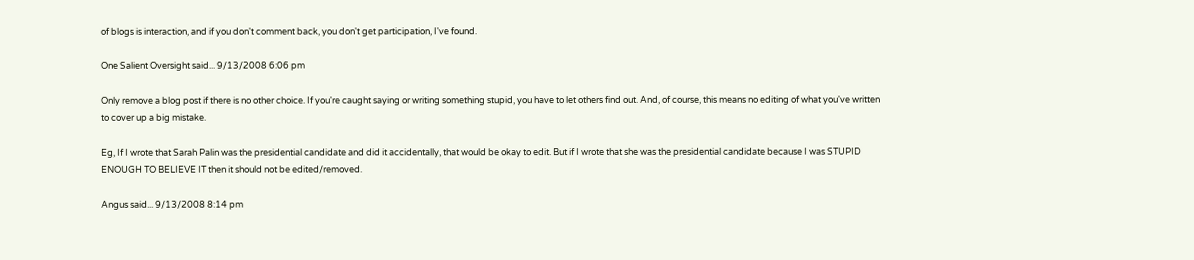of blogs is interaction, and if you don't comment back, you don't get participation, I've found.

One Salient Oversight said... 9/13/2008 6:06 pm

Only remove a blog post if there is no other choice. If you're caught saying or writing something stupid, you have to let others find out. And, of course, this means no editing of what you've written to cover up a big mistake.

Eg, If I wrote that Sarah Palin was the presidential candidate and did it accidentally, that would be okay to edit. But if I wrote that she was the presidential candidate because I was STUPID ENOUGH TO BELIEVE IT then it should not be edited/removed.

Angus said... 9/13/2008 8:14 pm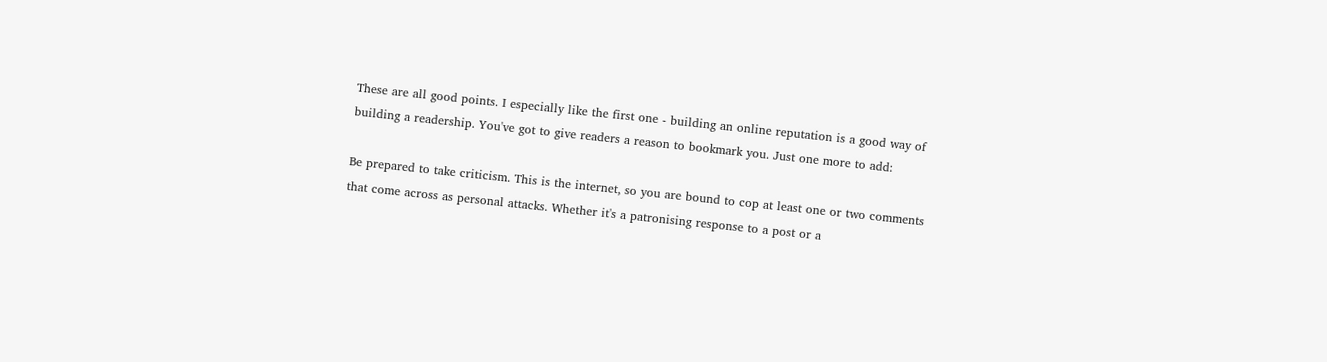These are all good points. I especially like the first one - building an online reputation is a good way of building a readership. You've got to give readers a reason to bookmark you. Just one more to add:

Be prepared to take criticism. This is the internet, so you are bound to cop at least one or two comments that come across as personal attacks. Whether it's a patronising response to a post or a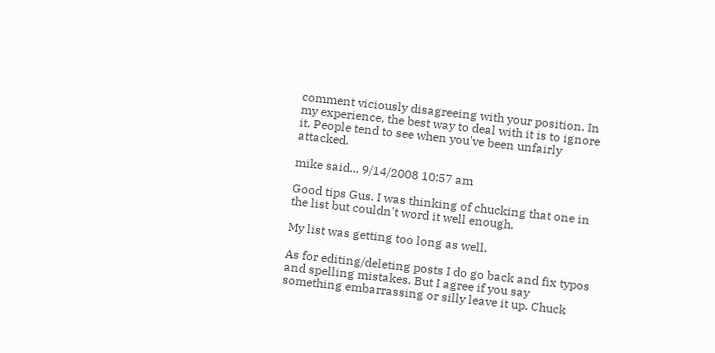comment viciously disagreeing with your position. In my experience, the best way to deal with it is to ignore it. People tend to see when you've been unfairly attacked.

mike said... 9/14/2008 10:57 am

Good tips Gus. I was thinking of chucking that one in the list but couldn't word it well enough.

My list was getting too long as well.

As for editing/deleting posts I do go back and fix typos and spelling mistakes. But I agree if you say something embarrassing or silly leave it up. Chuck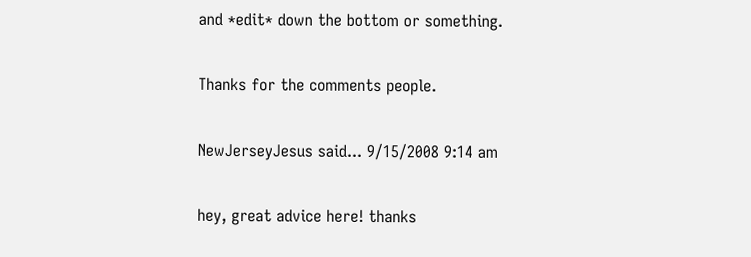and *edit* down the bottom or something.

Thanks for the comments people.

NewJerseyJesus said... 9/15/2008 9:14 am

hey, great advice here! thanks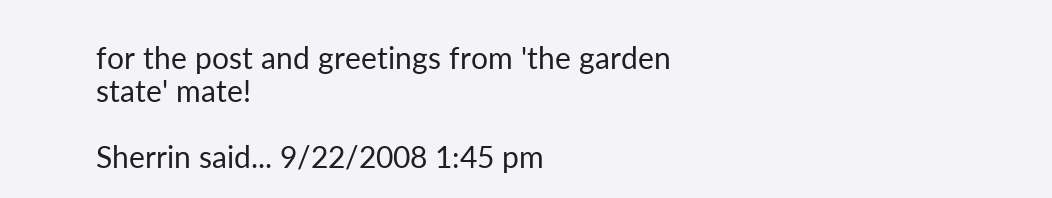for the post and greetings from 'the garden state' mate!

Sherrin said... 9/22/2008 1:45 pm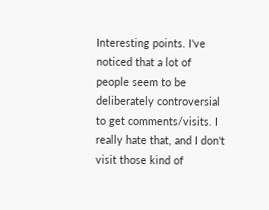Interesting points. I've noticed that a lot of people seem to be deliberately controversial to get comments/visits. I really hate that, and I don't visit those kind of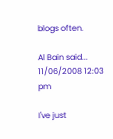blogs often.

Al Bain said... 11/06/2008 12:03 pm

I've just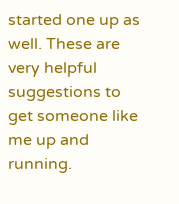started one up as well. These are very helpful suggestions to get someone like me up and running.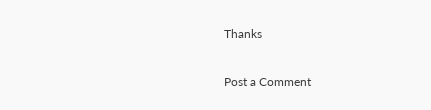Thanks

Post a Comment